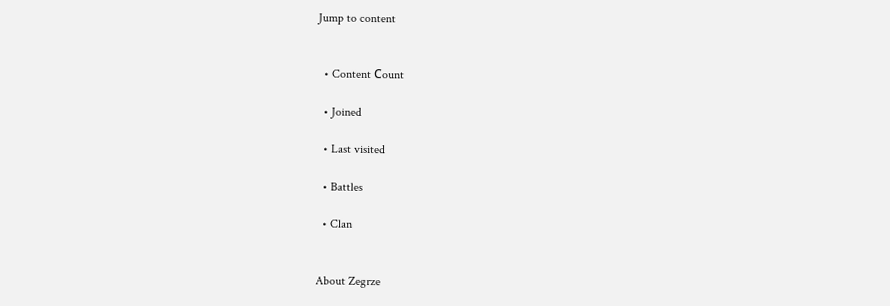Jump to content


  • Content Сount

  • Joined

  • Last visited

  • Battles

  • Clan


About Zegrze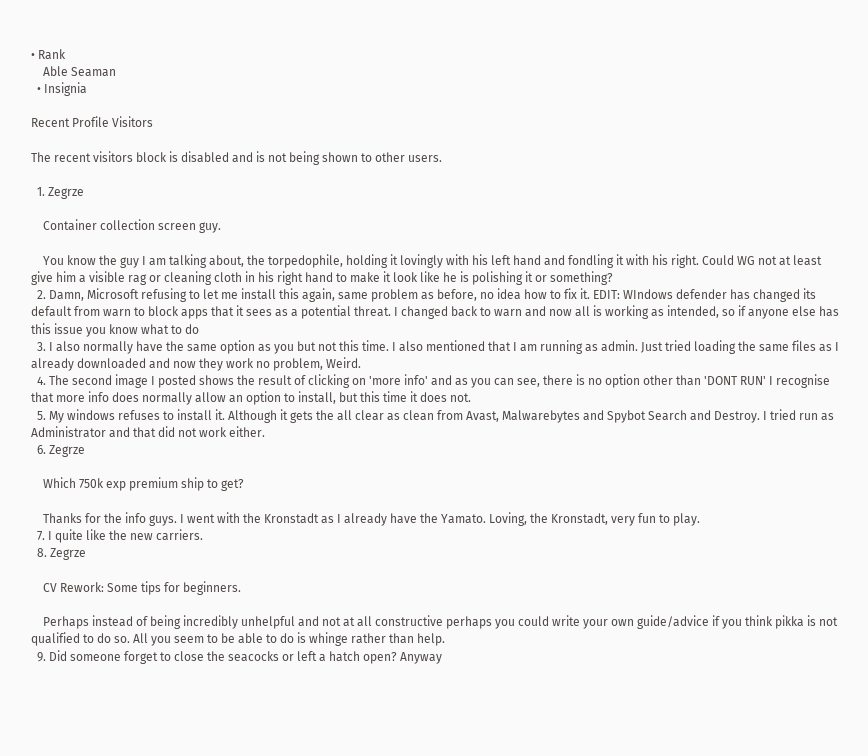• Rank
    Able Seaman
  • Insignia

Recent Profile Visitors

The recent visitors block is disabled and is not being shown to other users.

  1. Zegrze

    Container collection screen guy.

    You know the guy I am talking about, the torpedophile, holding it lovingly with his left hand and fondling it with his right. Could WG not at least give him a visible rag or cleaning cloth in his right hand to make it look like he is polishing it or something?
  2. Damn, Microsoft refusing to let me install this again, same problem as before, no idea how to fix it. EDIT: WIndows defender has changed its default from warn to block apps that it sees as a potential threat. I changed back to warn and now all is working as intended, so if anyone else has this issue you know what to do
  3. I also normally have the same option as you but not this time. I also mentioned that I am running as admin. Just tried loading the same files as I already downloaded and now they work no problem, Weird.
  4. The second image I posted shows the result of clicking on 'more info' and as you can see, there is no option other than 'DONT RUN' I recognise that more info does normally allow an option to install, but this time it does not.
  5. My windows refuses to install it. Although it gets the all clear as clean from Avast, Malwarebytes and Spybot Search and Destroy. I tried run as Administrator and that did not work either.
  6. Zegrze

    Which 750k exp premium ship to get?

    Thanks for the info guys. I went with the Kronstadt as I already have the Yamato. Loving, the Kronstadt, very fun to play.
  7. I quite like the new carriers.
  8. Zegrze

    CV Rework: Some tips for beginners.

    Perhaps instead of being incredibly unhelpful and not at all constructive perhaps you could write your own guide/advice if you think pikka is not qualified to do so. All you seem to be able to do is whinge rather than help.
  9. Did someone forget to close the seacocks or left a hatch open? Anyway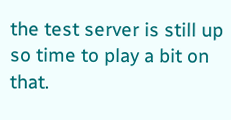the test server is still up so time to play a bit on that.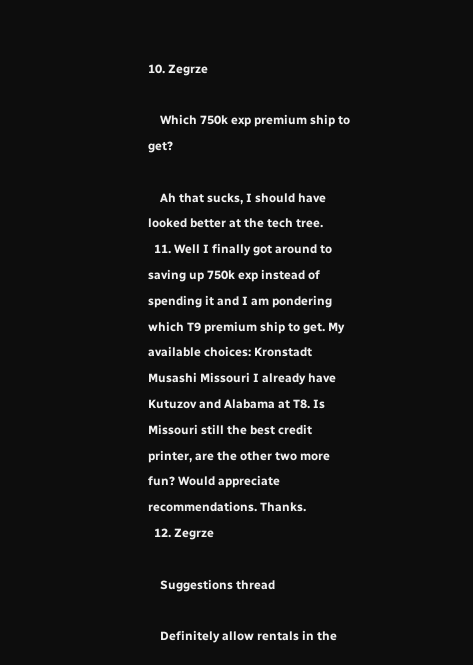10. Zegrze

    Which 750k exp premium ship to get?

    Ah that sucks, I should have looked better at the tech tree.
  11. Well I finally got around to saving up 750k exp instead of spending it and I am pondering which T9 premium ship to get. My available choices: Kronstadt Musashi Missouri I already have Kutuzov and Alabama at T8. Is Missouri still the best credit printer, are the other two more fun? Would appreciate recommendations. Thanks.
  12. Zegrze

    Suggestions thread

    Definitely allow rentals in the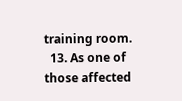training room.
  13. As one of those affected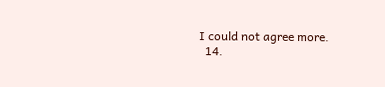I could not agree more.
  14.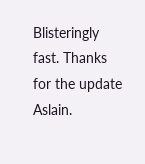Blisteringly fast. Thanks for the update Aslain.